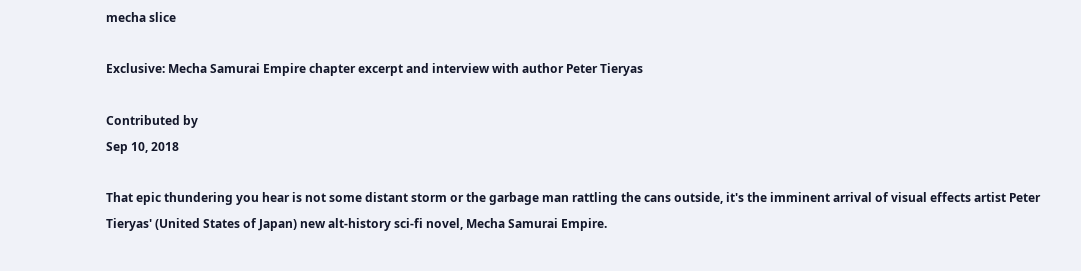mecha slice

Exclusive: Mecha Samurai Empire chapter excerpt and interview with author Peter Tieryas

Contributed by
Sep 10, 2018

That epic thundering you hear is not some distant storm or the garbage man rattling the cans outside, it's the imminent arrival of visual effects artist Peter Tieryas' (United States of Japan) new alt-history sci-fi novel, Mecha Samurai Empire.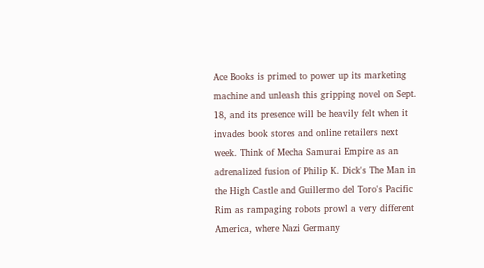Ace Books is primed to power up its marketing machine and unleash this gripping novel on Sept. 18, and its presence will be heavily felt when it invades book stores and online retailers next week. Think of Mecha Samurai Empire as an adrenalized fusion of Philip K. Dick's The Man in the High Castle and Guillermo del Toro's Pacific Rim as rampaging robots prowl a very different America, where Nazi Germany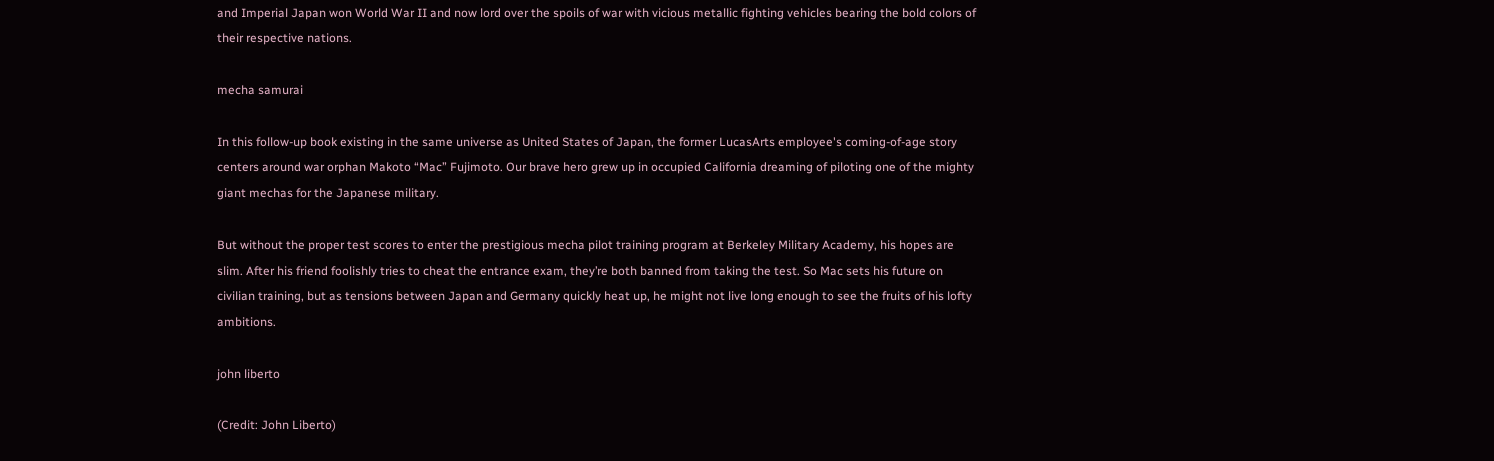and Imperial Japan won World War II and now lord over the spoils of war with vicious metallic fighting vehicles bearing the bold colors of their respective nations.

mecha samurai

In this follow-up book existing in the same universe as United States of Japan, the former LucasArts employee's coming-of-age story centers around war orphan Makoto “Mac” Fujimoto. Our brave hero grew up in occupied California dreaming of piloting one of the mighty giant mechas for the Japanese military.

But without the proper test scores to enter the prestigious mecha pilot training program at Berkeley Military Academy, his hopes are slim. After his friend foolishly tries to cheat the entrance exam, they’re both banned from taking the test. So Mac sets his future on civilian training, but as tensions between Japan and Germany quickly heat up, he might not live long enough to see the fruits of his lofty ambitions.

john liberto

(Credit: John Liberto)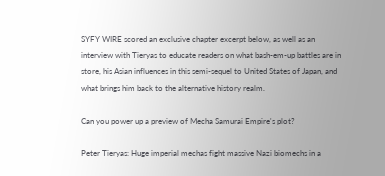SYFY WIRE scored an exclusive chapter excerpt below, as well as an interview with Tieryas to educate readers on what bash-em-up battles are in store, his Asian influences in this semi-sequel to United States of Japan, and what brings him back to the alternative history realm.

Can you power up a preview of Mecha Samurai Empire's plot?

Peter Tieryas: Huge imperial mechas fight massive Nazi biomechs in a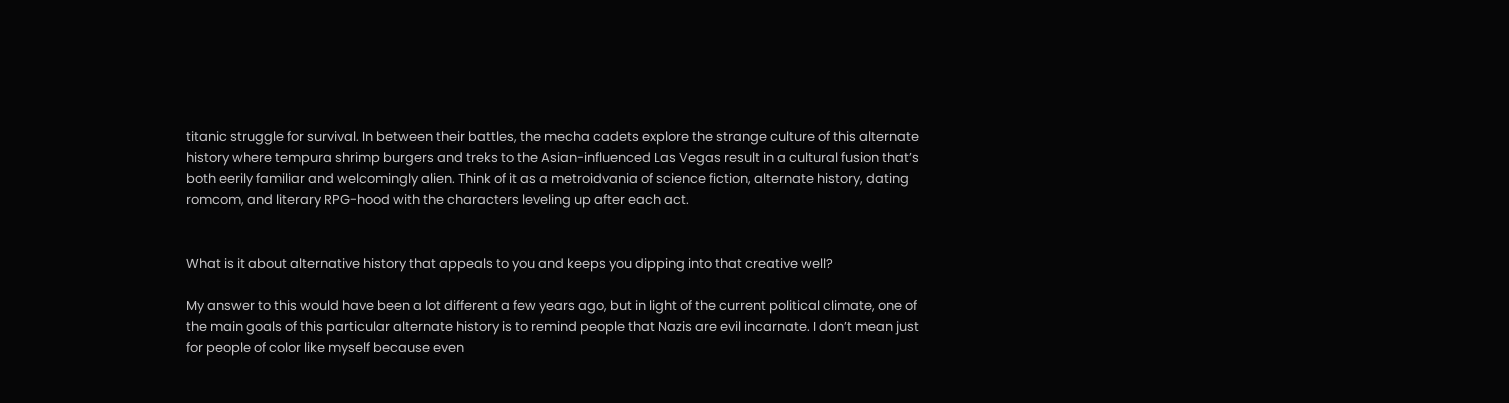titanic struggle for survival. In between their battles, the mecha cadets explore the strange culture of this alternate history where tempura shrimp burgers and treks to the Asian-influenced Las Vegas result in a cultural fusion that’s both eerily familiar and welcomingly alien. Think of it as a metroidvania of science fiction, alternate history, dating romcom, and literary RPG-hood with the characters leveling up after each act.


What is it about alternative history that appeals to you and keeps you dipping into that creative well?

My answer to this would have been a lot different a few years ago, but in light of the current political climate, one of the main goals of this particular alternate history is to remind people that Nazis are evil incarnate. I don’t mean just for people of color like myself because even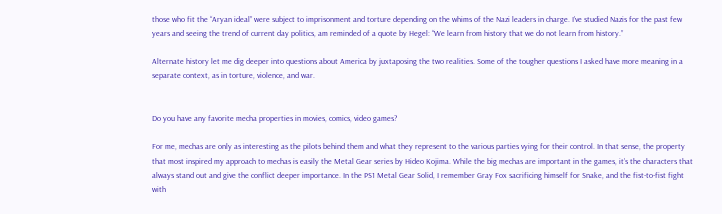those who fit the “Aryan ideal” were subject to imprisonment and torture depending on the whims of the Nazi leaders in charge. I’ve studied Nazis for the past few years and seeing the trend of current day politics, am reminded of a quote by Hegel: “We learn from history that we do not learn from history.”

Alternate history let me dig deeper into questions about America by juxtaposing the two realities. Some of the tougher questions I asked have more meaning in a separate context, as in torture, violence, and war.


Do you have any favorite mecha properties in movies, comics, video games?

For me, mechas are only as interesting as the pilots behind them and what they represent to the various parties vying for their control. In that sense, the property that most inspired my approach to mechas is easily the Metal Gear series by Hideo Kojima. While the big mechas are important in the games, it’s the characters that always stand out and give the conflict deeper importance. In the PS1 Metal Gear Solid, I remember Gray Fox sacrificing himself for Snake, and the fist-to-fist fight with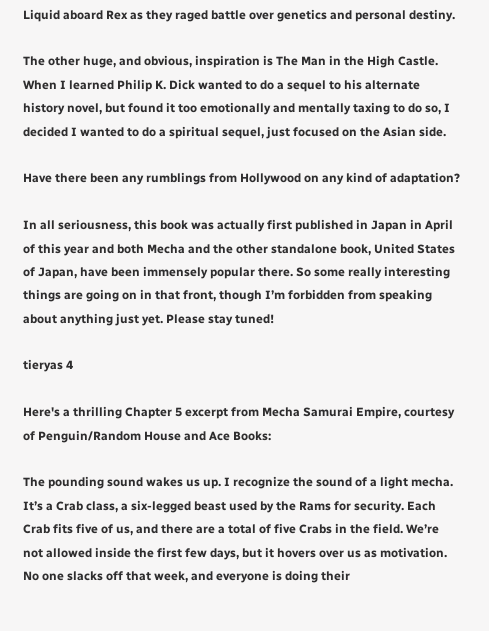Liquid aboard Rex as they raged battle over genetics and personal destiny.

The other huge, and obvious, inspiration is The Man in the High Castle. When I learned Philip K. Dick wanted to do a sequel to his alternate history novel, but found it too emotionally and mentally taxing to do so, I decided I wanted to do a spiritual sequel, just focused on the Asian side.

Have there been any rumblings from Hollywood on any kind of adaptation?

In all seriousness, this book was actually first published in Japan in April of this year and both Mecha and the other standalone book, United States of Japan, have been immensely popular there. So some really interesting things are going on in that front, though I’m forbidden from speaking about anything just yet. Please stay tuned!

tieryas 4

Here's a thrilling Chapter 5 excerpt from Mecha Samurai Empire, courtesy of Penguin/Random House and Ace Books:

The pounding sound wakes us up. I recognize the sound of a light mecha. It’s a Crab class, a six-legged beast used by the Rams for security. Each Crab fits five of us, and there are a total of five Crabs in the field. We’re not allowed inside the first few days, but it hovers over us as motivation. No one slacks off that week, and everyone is doing their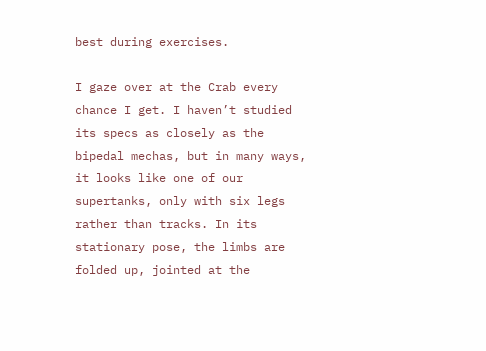best during exercises.

I gaze over at the Crab every chance I get. I haven’t studied its specs as closely as the bipedal mechas, but in many ways, it looks like one of our supertanks, only with six legs rather than tracks. In its stationary pose, the limbs are folded up, jointed at the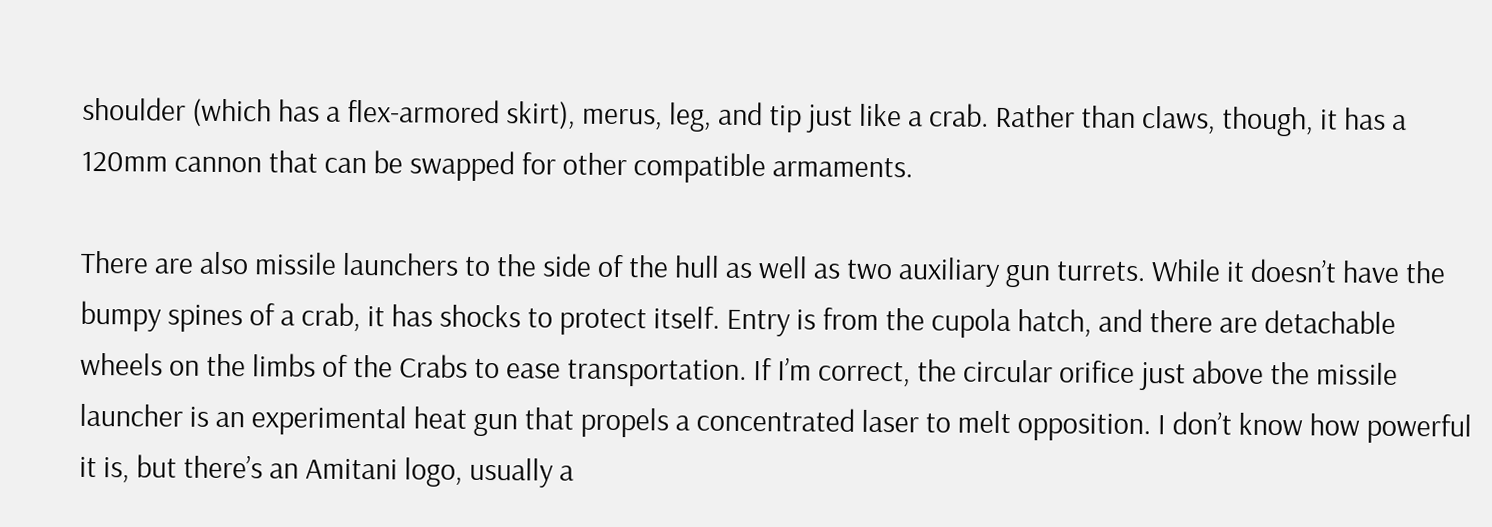shoulder (which has a flex-armored skirt), merus, leg, and tip just like a crab. Rather than claws, though, it has a 120mm cannon that can be swapped for other compatible armaments.

There are also missile launchers to the side of the hull as well as two auxiliary gun turrets. While it doesn’t have the bumpy spines of a crab, it has shocks to protect itself. Entry is from the cupola hatch, and there are detachable wheels on the limbs of the Crabs to ease transportation. If I’m correct, the circular orifice just above the missile launcher is an experimental heat gun that propels a concentrated laser to melt opposition. I don’t know how powerful it is, but there’s an Amitani logo, usually a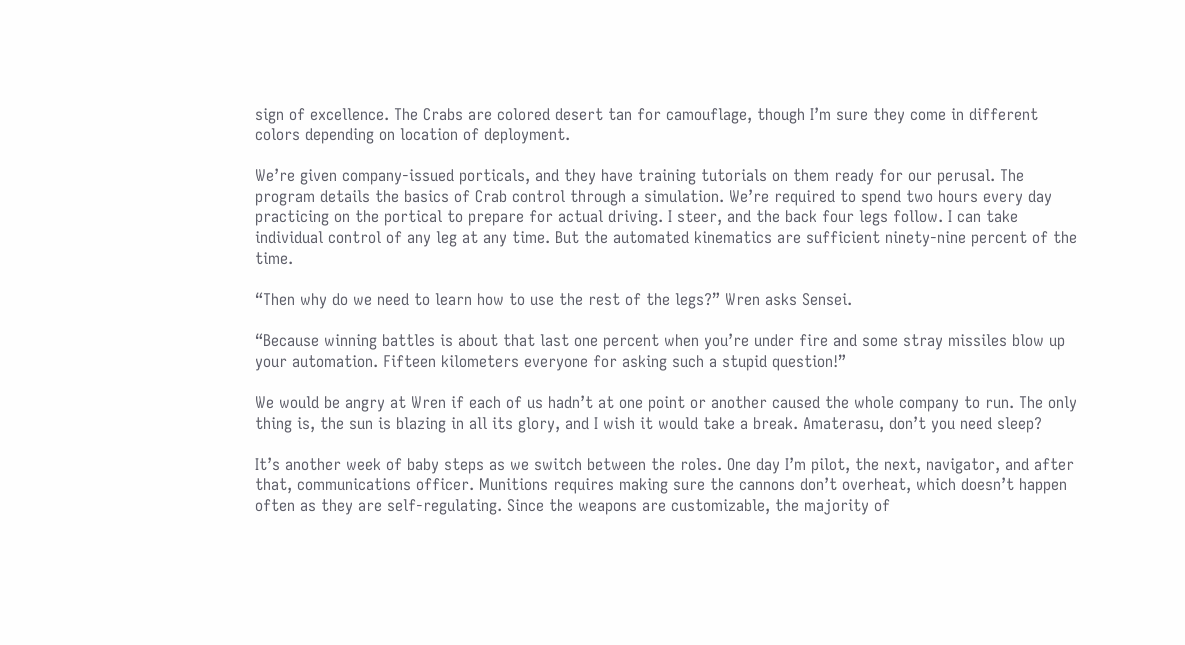sign of excellence. The Crabs are colored desert tan for camouflage, though I’m sure they come in different colors depending on location of deployment.

We’re given company-issued porticals, and they have training tutorials on them ready for our perusal. The program details the basics of Crab control through a simulation. We’re required to spend two hours every day practicing on the portical to prepare for actual driving. I steer, and the back four legs follow. I can take individual control of any leg at any time. But the automated kinematics are sufficient ninety-nine percent of the time.

“Then why do we need to learn how to use the rest of the legs?” Wren asks Sensei.

“Because winning battles is about that last one percent when you’re under fire and some stray missiles blow up your automation. Fifteen kilometers everyone for asking such a stupid question!”

We would be angry at Wren if each of us hadn’t at one point or another caused the whole company to run. The only thing is, the sun is blazing in all its glory, and I wish it would take a break. Amaterasu, don’t you need sleep?

It’s another week of baby steps as we switch between the roles. One day I’m pilot, the next, navigator, and after that, communications officer. Munitions requires making sure the cannons don’t overheat, which doesn’t happen often as they are self-regulating. Since the weapons are customizable, the majority of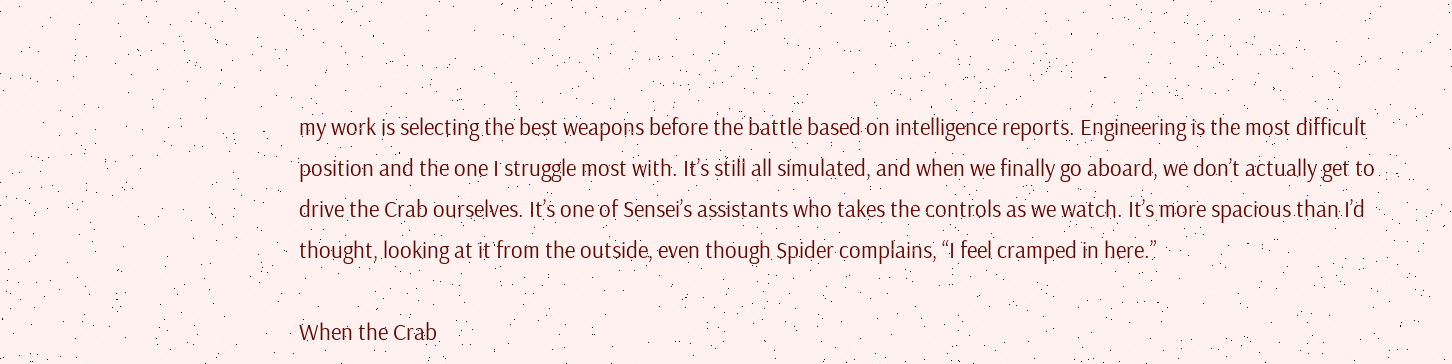my work is selecting the best weapons before the battle based on intelligence reports. Engineering is the most difficult position and the one I struggle most with. It’s still all simulated, and when we finally go aboard, we don’t actually get to drive the Crab ourselves. It’s one of Sensei’s assistants who takes the controls as we watch. It’s more spacious than I’d thought, looking at it from the outside, even though Spider complains, “I feel cramped in here.”

When the Crab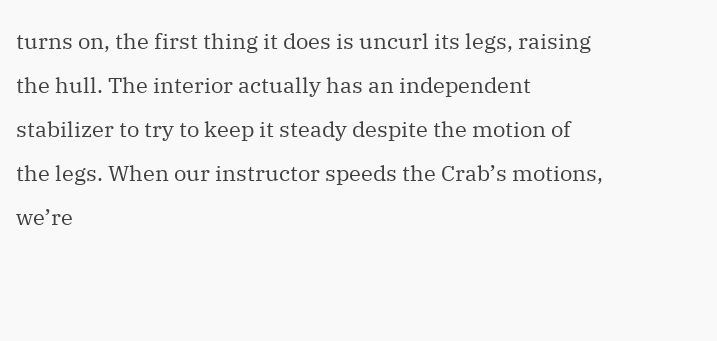turns on, the first thing it does is uncurl its legs, raising the hull. The interior actually has an independent stabilizer to try to keep it steady despite the motion of the legs. When our instructor speeds the Crab’s motions, we’re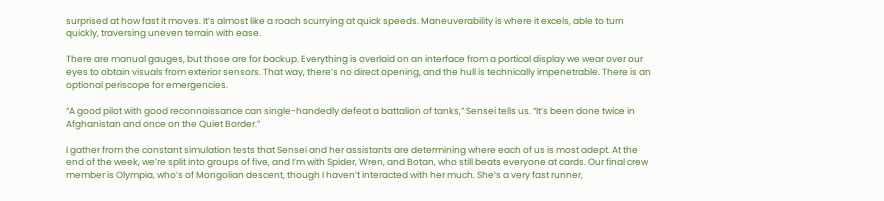surprised at how fast it moves. It’s almost like a roach scurrying at quick speeds. Maneuverability is where it excels, able to turn quickly, traversing uneven terrain with ease.

There are manual gauges, but those are for backup. Everything is overlaid on an interface from a portical display we wear over our eyes to obtain visuals from exterior sensors. That way, there’s no direct opening, and the hull is technically impenetrable. There is an optional periscope for emergencies.

“A good pilot with good reconnaissance can single-handedly defeat a battalion of tanks,” Sensei tells us. “It’s been done twice in Afghanistan and once on the Quiet Border.”

I gather from the constant simulation tests that Sensei and her assistants are determining where each of us is most adept. At the end of the week, we’re split into groups of five, and I’m with Spider, Wren, and Botan, who still beats everyone at cards. Our final crew member is Olympia, who’s of Mongolian descent, though I haven’t interacted with her much. She’s a very fast runner,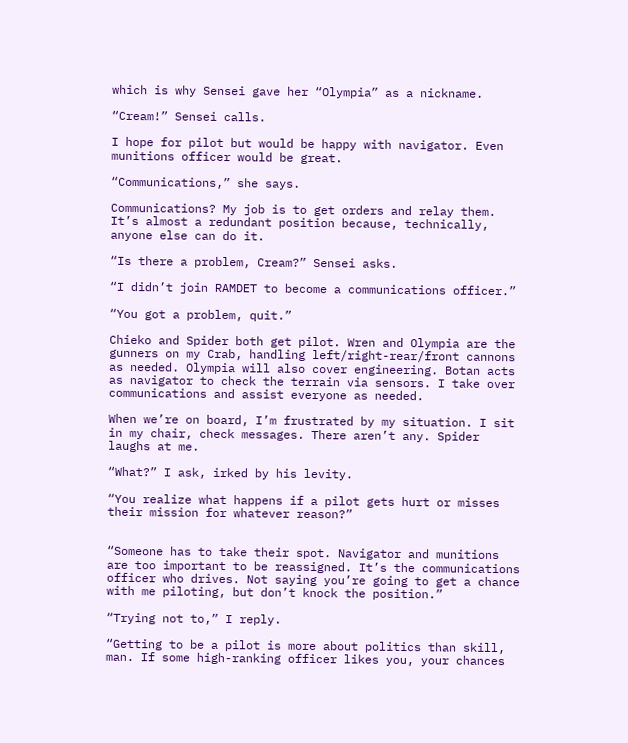which is why Sensei gave her “Olympia” as a nickname.

“Cream!” Sensei calls.

I hope for pilot but would be happy with navigator. Even munitions officer would be great.

“Communications,” she says.

Communications? My job is to get orders and relay them. It’s almost a redundant position because, technically, anyone else can do it.

“Is there a problem, Cream?” Sensei asks.

“I didn’t join RAMDET to become a communications officer.”

“You got a problem, quit.”

Chieko and Spider both get pilot. Wren and Olympia are the gunners on my Crab, handling left/right-rear/front cannons as needed. Olympia will also cover engineering. Botan acts as navigator to check the terrain via sensors. I take over communications and assist everyone as needed.

When we’re on board, I’m frustrated by my situation. I sit in my chair, check messages. There aren’t any. Spider laughs at me.

“What?” I ask, irked by his levity.

“You realize what happens if a pilot gets hurt or misses their mission for whatever reason?”


“Someone has to take their spot. Navigator and munitions are too important to be reassigned. It’s the communications officer who drives. Not saying you’re going to get a chance with me piloting, but don’t knock the position.”

“Trying not to,” I reply.

“Getting to be a pilot is more about politics than skill, man. If some high-ranking officer likes you, your chances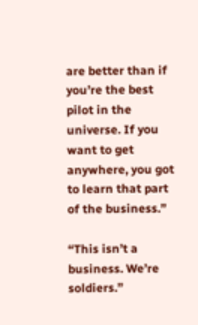are better than if you’re the best pilot in the universe. If you want to get anywhere, you got to learn that part of the business.”

“This isn’t a business. We’re soldiers.”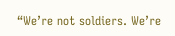“We’re not soldiers. We’re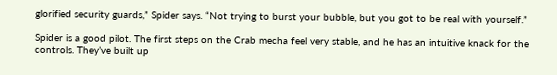glorified security guards,” Spider says. “Not trying to burst your bubble, but you got to be real with yourself.”

Spider is a good pilot. The first steps on the Crab mecha feel very stable, and he has an intuitive knack for the controls. They’ve built up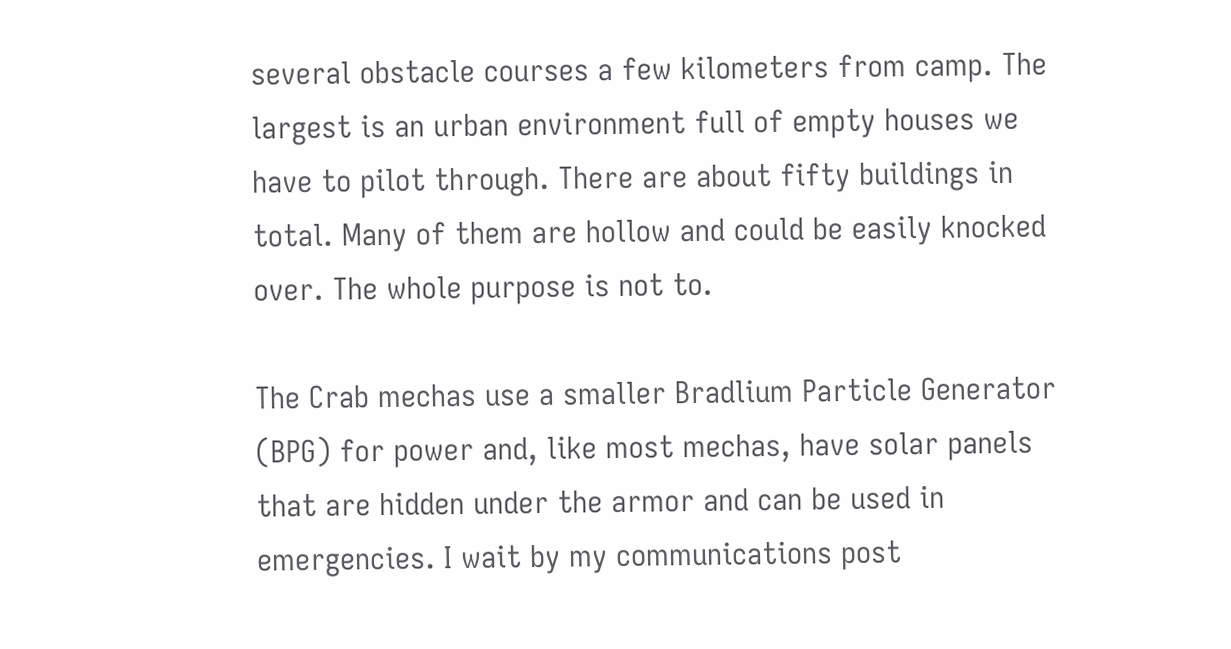several obstacle courses a few kilometers from camp. The largest is an urban environment full of empty houses we have to pilot through. There are about fifty buildings in total. Many of them are hollow and could be easily knocked over. The whole purpose is not to.

The Crab mechas use a smaller Bradlium Particle Generator (BPG) for power and, like most mechas, have solar panels that are hidden under the armor and can be used in emergencies. I wait by my communications post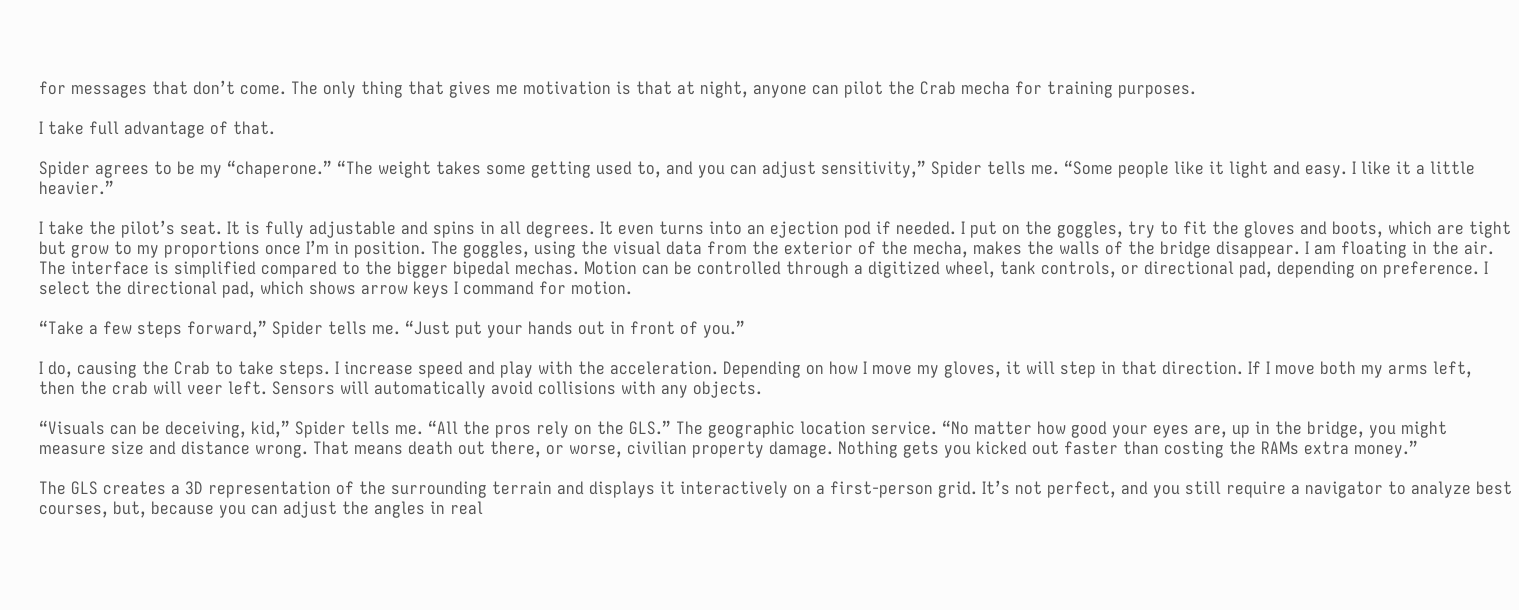for messages that don’t come. The only thing that gives me motivation is that at night, anyone can pilot the Crab mecha for training purposes.

I take full advantage of that.

Spider agrees to be my “chaperone.” “The weight takes some getting used to, and you can adjust sensitivity,” Spider tells me. “Some people like it light and easy. I like it a little heavier.”

I take the pilot’s seat. It is fully adjustable and spins in all degrees. It even turns into an ejection pod if needed. I put on the goggles, try to fit the gloves and boots, which are tight but grow to my proportions once I’m in position. The goggles, using the visual data from the exterior of the mecha, makes the walls of the bridge disappear. I am floating in the air. The interface is simplified compared to the bigger bipedal mechas. Motion can be controlled through a digitized wheel, tank controls, or directional pad, depending on preference. I select the directional pad, which shows arrow keys I command for motion.

“Take a few steps forward,” Spider tells me. “Just put your hands out in front of you.”

I do, causing the Crab to take steps. I increase speed and play with the acceleration. Depending on how I move my gloves, it will step in that direction. If I move both my arms left, then the crab will veer left. Sensors will automatically avoid collisions with any objects.

“Visuals can be deceiving, kid,” Spider tells me. “All the pros rely on the GLS.” The geographic location service. “No matter how good your eyes are, up in the bridge, you might measure size and distance wrong. That means death out there, or worse, civilian property damage. Nothing gets you kicked out faster than costing the RAMs extra money.”

The GLS creates a 3D representation of the surrounding terrain and displays it interactively on a first-person grid. It’s not perfect, and you still require a navigator to analyze best courses, but, because you can adjust the angles in real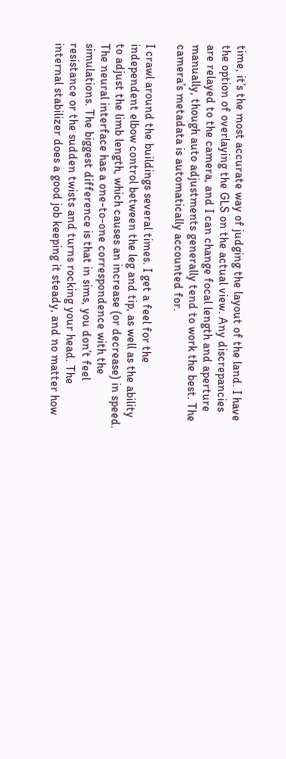time, it’s the most accurate way of judging the layout of the land. I have the option of overlaying the GLS on the actual view. Any discrepancies are relayed to the camera, and I can change focal length and aperture manually, though auto adjustments generally tend to work the best. The camera’s metadata is automatically accounted for.

I crawl around the buildings several times. I get a feel for the independent elbow control between the leg and tip, as well as the ability to adjust the limb length, which causes an increase (or decrease) in speed. The neural interface has a one-to-one correspondence with the simulations. The biggest difference is that in sims, you don’t feel resistance or the sudden twists and turns rocking your head. The internal stabilizer does a good job keeping it steady, and no matter how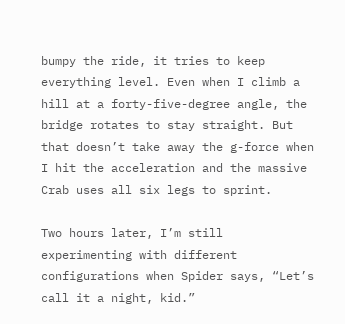bumpy the ride, it tries to keep everything level. Even when I climb a hill at a forty-five-degree angle, the bridge rotates to stay straight. But that doesn’t take away the g-force when I hit the acceleration and the massive Crab uses all six legs to sprint.

Two hours later, I’m still experimenting with different configurations when Spider says, “Let’s call it a night, kid.”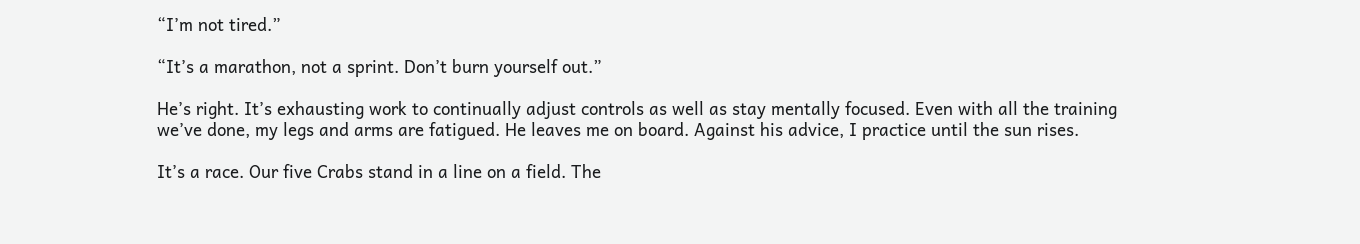“I’m not tired.”

“It’s a marathon, not a sprint. Don’t burn yourself out.”

He’s right. It’s exhausting work to continually adjust controls as well as stay mentally focused. Even with all the training we’ve done, my legs and arms are fatigued. He leaves me on board. Against his advice, I practice until the sun rises.

It’s a race. Our five Crabs stand in a line on a field. The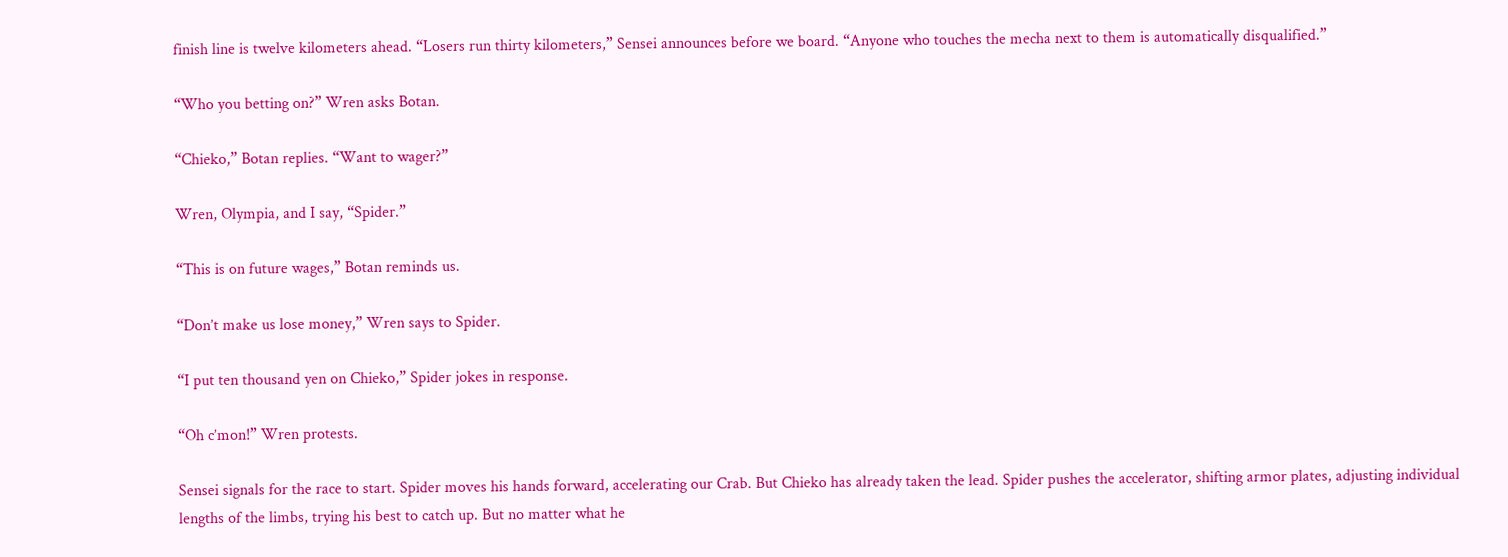finish line is twelve kilometers ahead. “Losers run thirty kilometers,” Sensei announces before we board. “Anyone who touches the mecha next to them is automatically disqualified.”

“Who you betting on?” Wren asks Botan.

“Chieko,” Botan replies. “Want to wager?”

Wren, Olympia, and I say, “Spider.”

“This is on future wages,” Botan reminds us.

“Don’t make us lose money,” Wren says to Spider.

“I put ten thousand yen on Chieko,” Spider jokes in response.

“Oh c’mon!” Wren protests.

Sensei signals for the race to start. Spider moves his hands forward, accelerating our Crab. But Chieko has already taken the lead. Spider pushes the accelerator, shifting armor plates, adjusting individual lengths of the limbs, trying his best to catch up. But no matter what he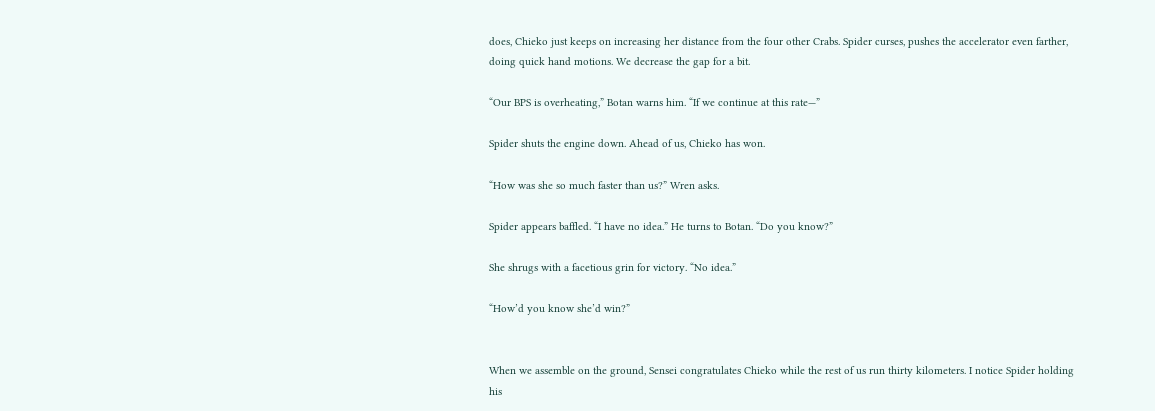does, Chieko just keeps on increasing her distance from the four other Crabs. Spider curses, pushes the accelerator even farther, doing quick hand motions. We decrease the gap for a bit.

“Our BPS is overheating,” Botan warns him. “If we continue at this rate—”

Spider shuts the engine down. Ahead of us, Chieko has won.

“How was she so much faster than us?” Wren asks.

Spider appears baffled. “I have no idea.” He turns to Botan. “Do you know?”

She shrugs with a facetious grin for victory. “No idea.”

“How’d you know she’d win?”


When we assemble on the ground, Sensei congratulates Chieko while the rest of us run thirty kilometers. I notice Spider holding his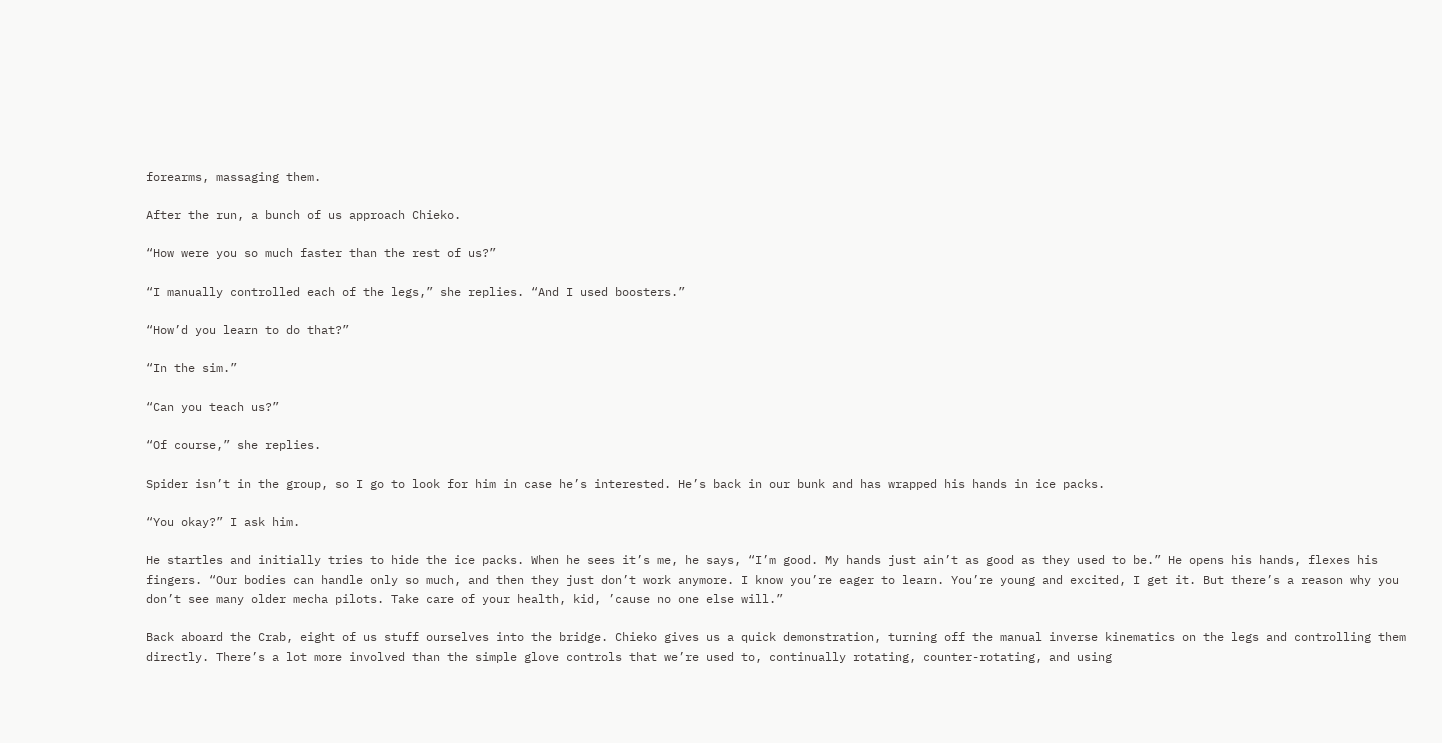forearms, massaging them.

After the run, a bunch of us approach Chieko.

“How were you so much faster than the rest of us?”

“I manually controlled each of the legs,” she replies. “And I used boosters.”

“How’d you learn to do that?”

“In the sim.”

“Can you teach us?”

“Of course,” she replies.

Spider isn’t in the group, so I go to look for him in case he’s interested. He’s back in our bunk and has wrapped his hands in ice packs.

“You okay?” I ask him.

He startles and initially tries to hide the ice packs. When he sees it’s me, he says, “I’m good. My hands just ain’t as good as they used to be.” He opens his hands, flexes his fingers. “Our bodies can handle only so much, and then they just don’t work anymore. I know you’re eager to learn. You’re young and excited, I get it. But there’s a reason why you don’t see many older mecha pilots. Take care of your health, kid, ’cause no one else will.”

Back aboard the Crab, eight of us stuff ourselves into the bridge. Chieko gives us a quick demonstration, turning off the manual inverse kinematics on the legs and controlling them directly. There’s a lot more involved than the simple glove controls that we’re used to, continually rotating, counter-rotating, and using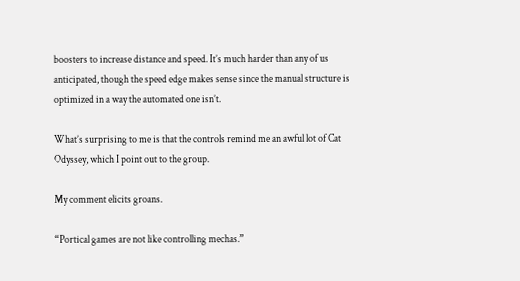boosters to increase distance and speed. It’s much harder than any of us anticipated, though the speed edge makes sense since the manual structure is optimized in a way the automated one isn’t.

What’s surprising to me is that the controls remind me an awful lot of Cat Odyssey, which I point out to the group.

My comment elicits groans.

“Portical games are not like controlling mechas.”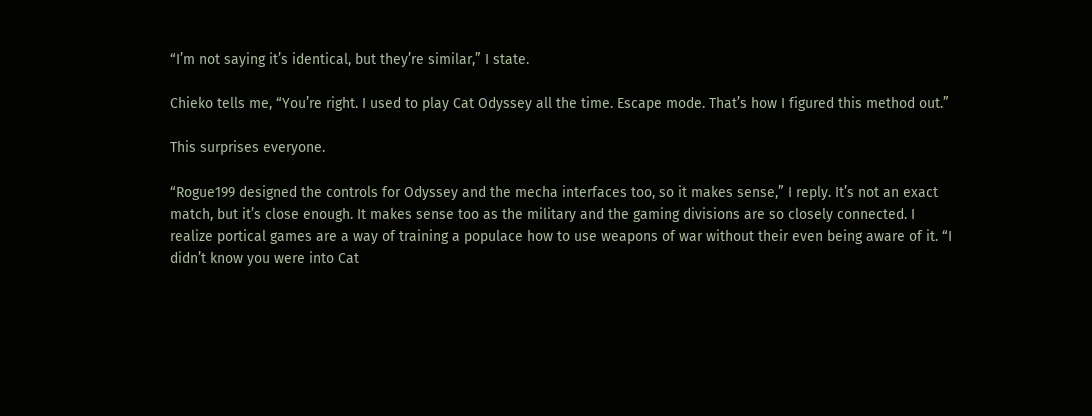“I’m not saying it’s identical, but they’re similar,” I state.

Chieko tells me, “You’re right. I used to play Cat Odyssey all the time. Escape mode. That’s how I figured this method out.”

This surprises everyone.

“Rogue199 designed the controls for Odyssey and the mecha interfaces too, so it makes sense,” I reply. It’s not an exact match, but it’s close enough. It makes sense too as the military and the gaming divisions are so closely connected. I realize portical games are a way of training a populace how to use weapons of war without their even being aware of it. “I didn’t know you were into Cat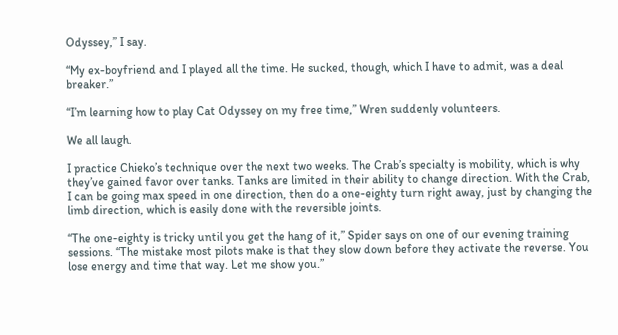Odyssey,” I say.

“My ex-boyfriend and I played all the time. He sucked, though, which I have to admit, was a deal breaker.”

“I’m learning how to play Cat Odyssey on my free time,” Wren suddenly volunteers.

We all laugh.

I practice Chieko’s technique over the next two weeks. The Crab’s specialty is mobility, which is why they’ve gained favor over tanks. Tanks are limited in their ability to change direction. With the Crab, I can be going max speed in one direction, then do a one-eighty turn right away, just by changing the limb direction, which is easily done with the reversible joints.

“The one-eighty is tricky until you get the hang of it,” Spider says on one of our evening training sessions. “The mistake most pilots make is that they slow down before they activate the reverse. You lose energy and time that way. Let me show you.”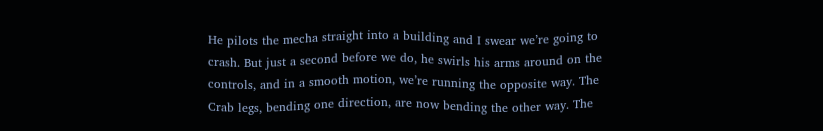He pilots the mecha straight into a building and I swear we’re going to crash. But just a second before we do, he swirls his arms around on the controls, and in a smooth motion, we’re running the opposite way. The Crab legs, bending one direction, are now bending the other way. The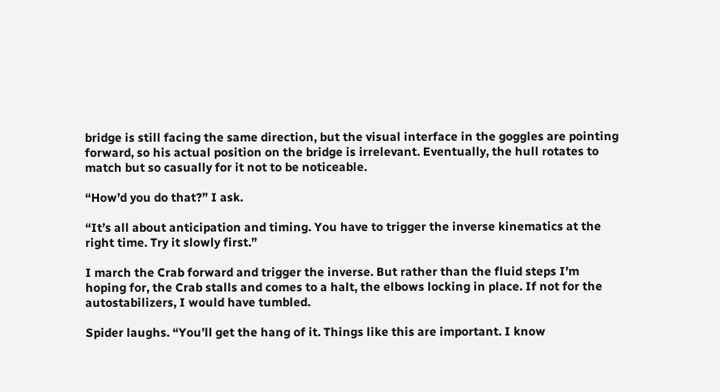bridge is still facing the same direction, but the visual interface in the goggles are pointing forward, so his actual position on the bridge is irrelevant. Eventually, the hull rotates to match but so casually for it not to be noticeable.

“How’d you do that?” I ask.

“It’s all about anticipation and timing. You have to trigger the inverse kinematics at the right time. Try it slowly first.”

I march the Crab forward and trigger the inverse. But rather than the fluid steps I’m hoping for, the Crab stalls and comes to a halt, the elbows locking in place. If not for the autostabilizers, I would have tumbled.

Spider laughs. “You’ll get the hang of it. Things like this are important. I know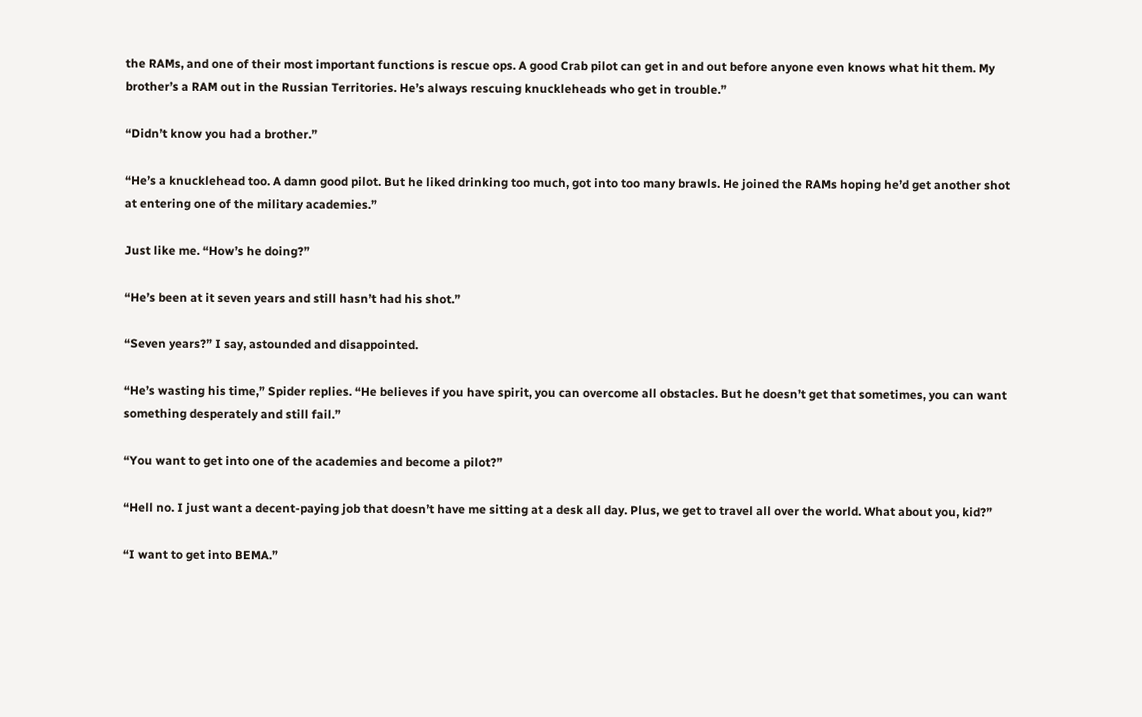the RAMs, and one of their most important functions is rescue ops. A good Crab pilot can get in and out before anyone even knows what hit them. My brother’s a RAM out in the Russian Territories. He’s always rescuing knuckleheads who get in trouble.”

“Didn’t know you had a brother.”

“He’s a knucklehead too. A damn good pilot. But he liked drinking too much, got into too many brawls. He joined the RAMs hoping he’d get another shot at entering one of the military academies.”

Just like me. “How’s he doing?”

“He’s been at it seven years and still hasn’t had his shot.”

“Seven years?” I say, astounded and disappointed.

“He’s wasting his time,” Spider replies. “He believes if you have spirit, you can overcome all obstacles. But he doesn’t get that sometimes, you can want something desperately and still fail.”

“You want to get into one of the academies and become a pilot?”

“Hell no. I just want a decent-paying job that doesn’t have me sitting at a desk all day. Plus, we get to travel all over the world. What about you, kid?”

“I want to get into BEMA.”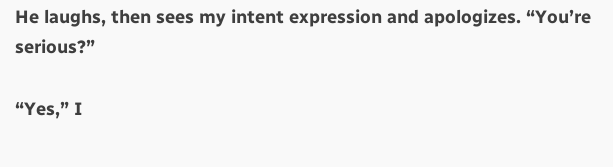He laughs, then sees my intent expression and apologizes. “You’re serious?”

“Yes,” I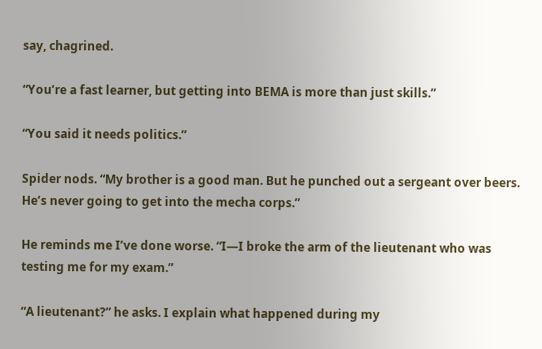say, chagrined.

“You’re a fast learner, but getting into BEMA is more than just skills.”

“You said it needs politics.”

Spider nods. “My brother is a good man. But he punched out a sergeant over beers. He’s never going to get into the mecha corps.”

He reminds me I’ve done worse. “I—I broke the arm of the lieutenant who was testing me for my exam.”

“A lieutenant?” he asks. I explain what happened during my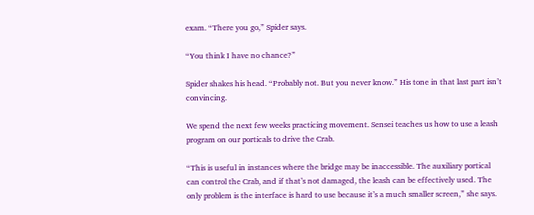exam. “There you go,” Spider says.

“You think I have no chance?”

Spider shakes his head. “Probably not. But you never know.” His tone in that last part isn’t convincing.

We spend the next few weeks practicing movement. Sensei teaches us how to use a leash program on our porticals to drive the Crab.

“This is useful in instances where the bridge may be inaccessible. The auxiliary portical can control the Crab, and if that’s not damaged, the leash can be effectively used. The only problem is the interface is hard to use because it’s a much smaller screen,” she says.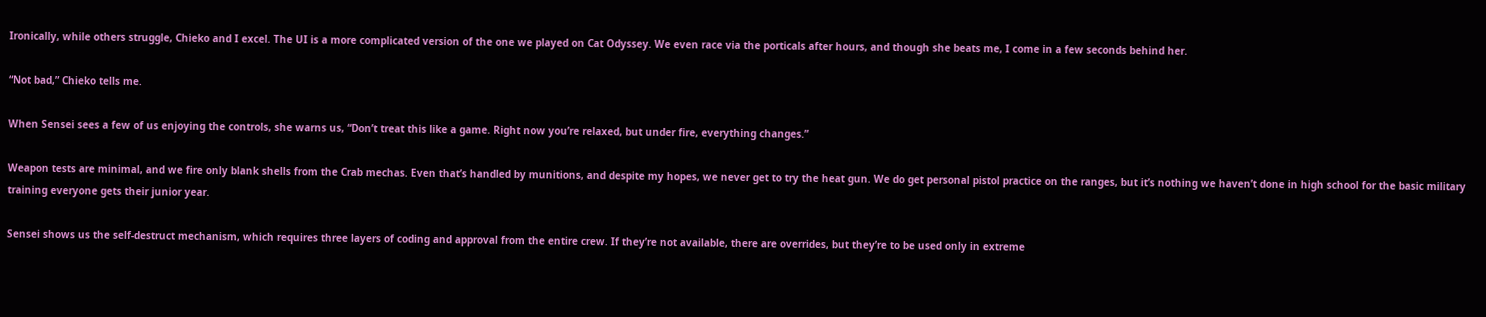Ironically, while others struggle, Chieko and I excel. The UI is a more complicated version of the one we played on Cat Odyssey. We even race via the porticals after hours, and though she beats me, I come in a few seconds behind her.

“Not bad,” Chieko tells me.

When Sensei sees a few of us enjoying the controls, she warns us, “Don’t treat this like a game. Right now you’re relaxed, but under fire, everything changes.”

Weapon tests are minimal, and we fire only blank shells from the Crab mechas. Even that’s handled by munitions, and despite my hopes, we never get to try the heat gun. We do get personal pistol practice on the ranges, but it’s nothing we haven’t done in high school for the basic military training everyone gets their junior year.

Sensei shows us the self-destruct mechanism, which requires three layers of coding and approval from the entire crew. If they’re not available, there are overrides, but they’re to be used only in extreme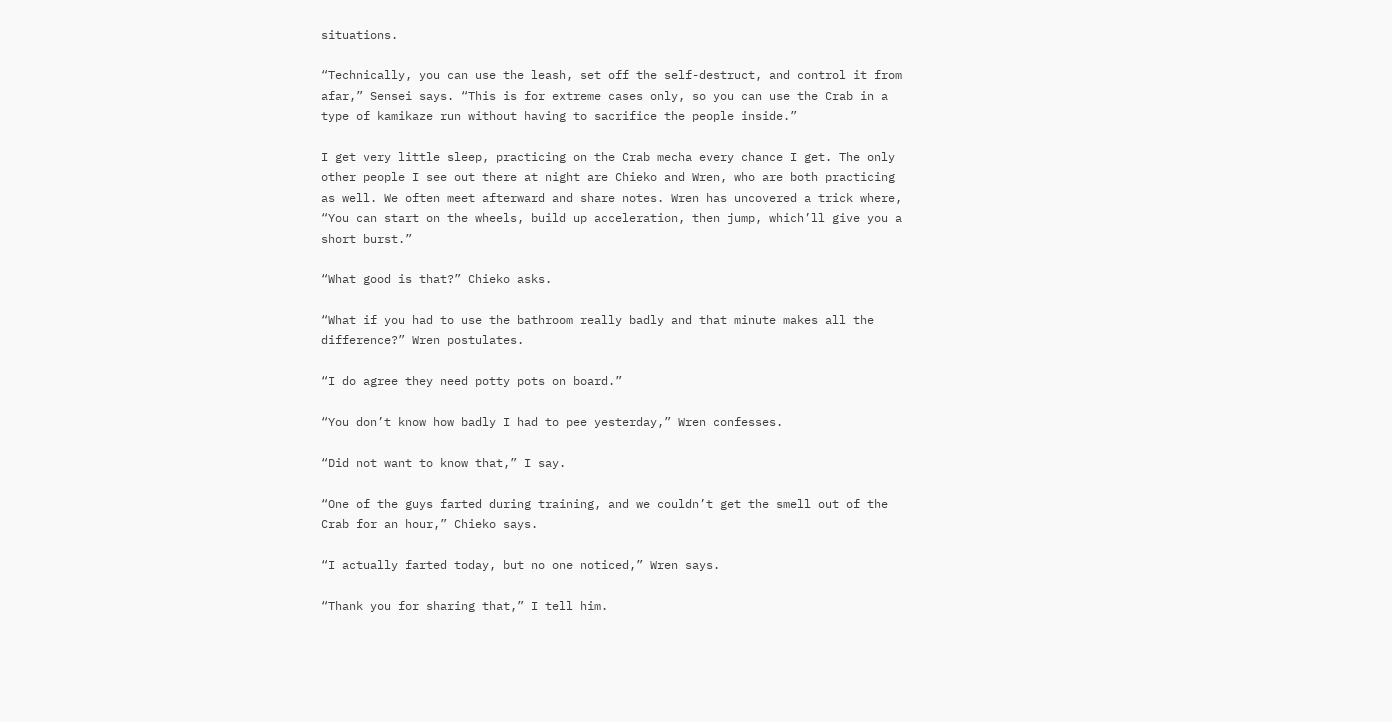situations.

“Technically, you can use the leash, set off the self-destruct, and control it from afar,” Sensei says. “This is for extreme cases only, so you can use the Crab in a type of kamikaze run without having to sacrifice the people inside.”

I get very little sleep, practicing on the Crab mecha every chance I get. The only other people I see out there at night are Chieko and Wren, who are both practicing as well. We often meet afterward and share notes. Wren has uncovered a trick where, “You can start on the wheels, build up acceleration, then jump, which’ll give you a short burst.”

“What good is that?” Chieko asks.

“What if you had to use the bathroom really badly and that minute makes all the difference?” Wren postulates.

“I do agree they need potty pots on board.”

“You don’t know how badly I had to pee yesterday,” Wren confesses.

“Did not want to know that,” I say.

“One of the guys farted during training, and we couldn’t get the smell out of the Crab for an hour,” Chieko says.

“I actually farted today, but no one noticed,” Wren says.

“Thank you for sharing that,” I tell him.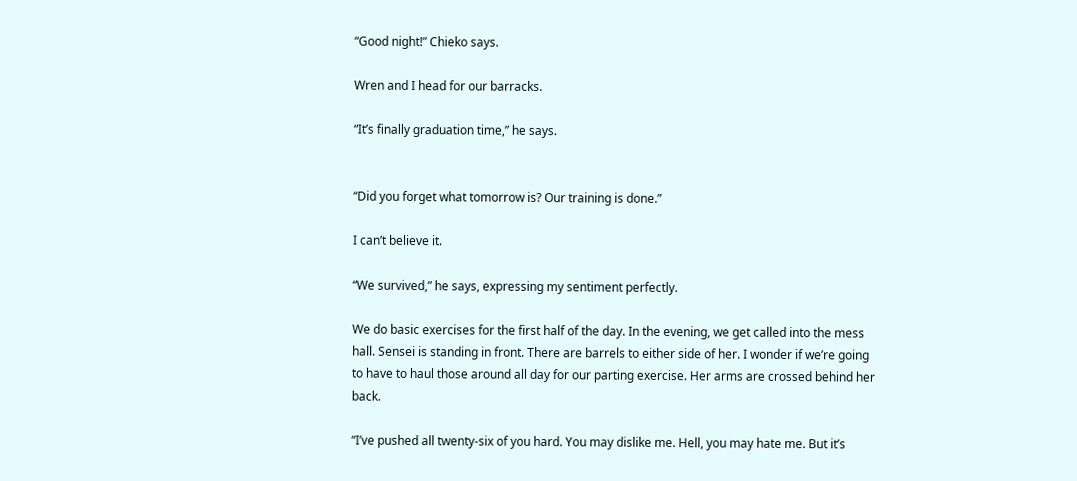“Good night!” Chieko says.

Wren and I head for our barracks.

“It’s finally graduation time,” he says.


“Did you forget what tomorrow is? Our training is done.”

I can’t believe it.

“We survived,” he says, expressing my sentiment perfectly.

We do basic exercises for the first half of the day. In the evening, we get called into the mess hall. Sensei is standing in front. There are barrels to either side of her. I wonder if we’re going to have to haul those around all day for our parting exercise. Her arms are crossed behind her back.

“I’ve pushed all twenty-six of you hard. You may dislike me. Hell, you may hate me. But it’s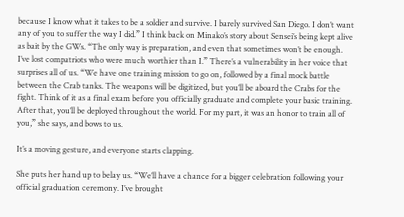because I know what it takes to be a soldier and survive. I barely survived San Diego. I don’t want any of you to suffer the way I did.” I think back on Minako’s story about Sensei’s being kept alive as bait by the GWs. “The only way is preparation, and even that sometimes won’t be enough. I’ve lost compatriots who were much worthier than I.” There’s a vulnerability in her voice that surprises all of us. “We have one training mission to go on, followed by a final mock battle between the Crab tanks. The weapons will be digitized, but you’ll be aboard the Crabs for the fight. Think of it as a final exam before you officially graduate and complete your basic training. After that, you’ll be deployed throughout the world. For my part, it was an honor to train all of you,” she says, and bows to us.

It’s a moving gesture, and everyone starts clapping.

She puts her hand up to belay us. “We’ll have a chance for a bigger celebration following your official graduation ceremony. I’ve brought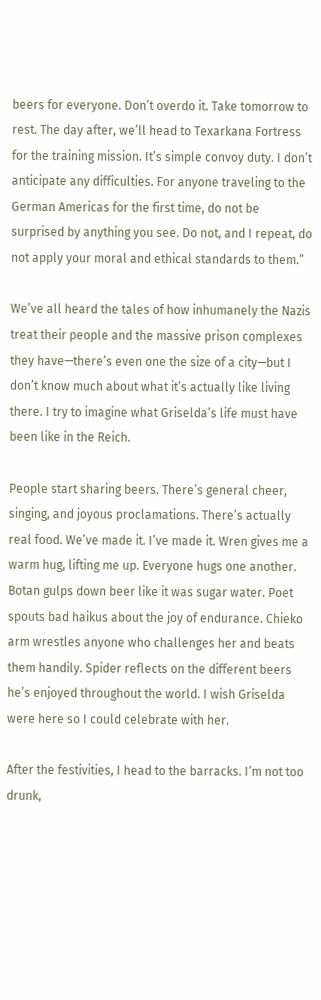beers for everyone. Don’t overdo it. Take tomorrow to rest. The day after, we’ll head to Texarkana Fortress for the training mission. It’s simple convoy duty. I don’t anticipate any difficulties. For anyone traveling to the German Americas for the first time, do not be surprised by anything you see. Do not, and I repeat, do not apply your moral and ethical standards to them.”

We’ve all heard the tales of how inhumanely the Nazis treat their people and the massive prison complexes they have—there’s even one the size of a city—but I don’t know much about what it’s actually like living there. I try to imagine what Griselda’s life must have been like in the Reich.

People start sharing beers. There’s general cheer, singing, and joyous proclamations. There’s actually real food. We’ve made it. I’ve made it. Wren gives me a warm hug, lifting me up. Everyone hugs one another. Botan gulps down beer like it was sugar water. Poet spouts bad haikus about the joy of endurance. Chieko arm wrestles anyone who challenges her and beats them handily. Spider reflects on the different beers he’s enjoyed throughout the world. I wish Griselda were here so I could celebrate with her.

After the festivities, I head to the barracks. I’m not too drunk,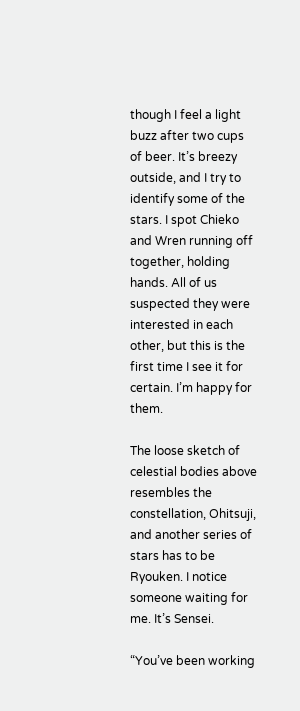though I feel a light buzz after two cups of beer. It’s breezy outside, and I try to identify some of the stars. I spot Chieko and Wren running off together, holding hands. All of us suspected they were interested in each other, but this is the first time I see it for certain. I’m happy for them.

The loose sketch of celestial bodies above resembles the constellation, Ohitsuji, and another series of stars has to be Ryouken. I notice someone waiting for me. It’s Sensei.

“You’ve been working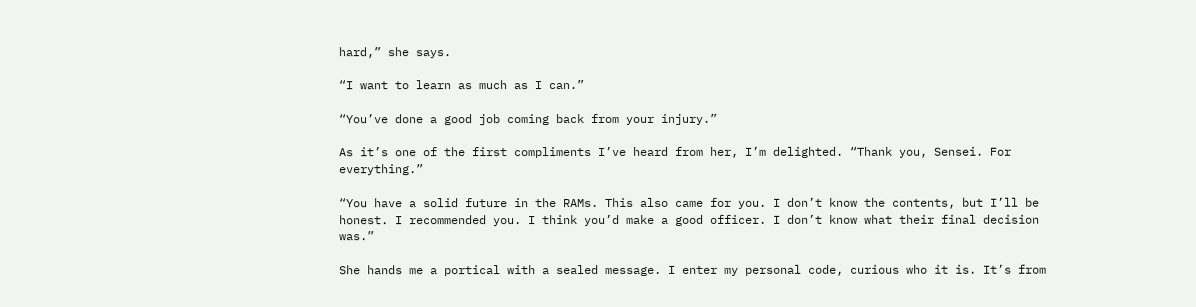hard,” she says.

“I want to learn as much as I can.”

“You’ve done a good job coming back from your injury.”

As it’s one of the first compliments I’ve heard from her, I’m delighted. “Thank you, Sensei. For everything.”

“You have a solid future in the RAMs. This also came for you. I don’t know the contents, but I’ll be honest. I recommended you. I think you’d make a good officer. I don’t know what their final decision was.”

She hands me a portical with a sealed message. I enter my personal code, curious who it is. It’s from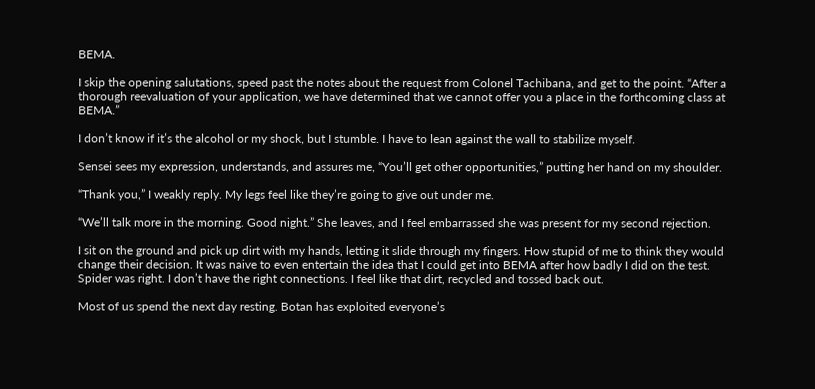BEMA.

I skip the opening salutations, speed past the notes about the request from Colonel Tachibana, and get to the point. “After a thorough reevaluation of your application, we have determined that we cannot offer you a place in the forthcoming class at BEMA.”

I don’t know if it’s the alcohol or my shock, but I stumble. I have to lean against the wall to stabilize myself.

Sensei sees my expression, understands, and assures me, “You’ll get other opportunities,” putting her hand on my shoulder.

“Thank you,” I weakly reply. My legs feel like they’re going to give out under me.

“We’ll talk more in the morning. Good night.” She leaves, and I feel embarrassed she was present for my second rejection.

I sit on the ground and pick up dirt with my hands, letting it slide through my fingers. How stupid of me to think they would change their decision. It was naive to even entertain the idea that I could get into BEMA after how badly I did on the test. Spider was right. I don’t have the right connections. I feel like that dirt, recycled and tossed back out.

Most of us spend the next day resting. Botan has exploited everyone’s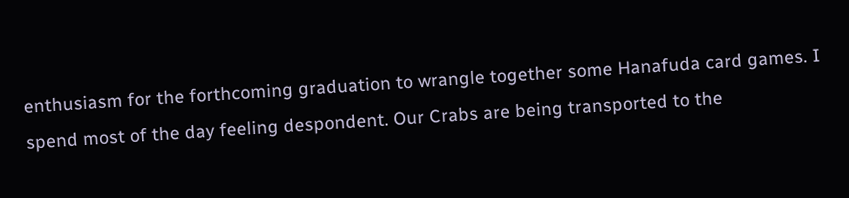enthusiasm for the forthcoming graduation to wrangle together some Hanafuda card games. I spend most of the day feeling despondent. Our Crabs are being transported to the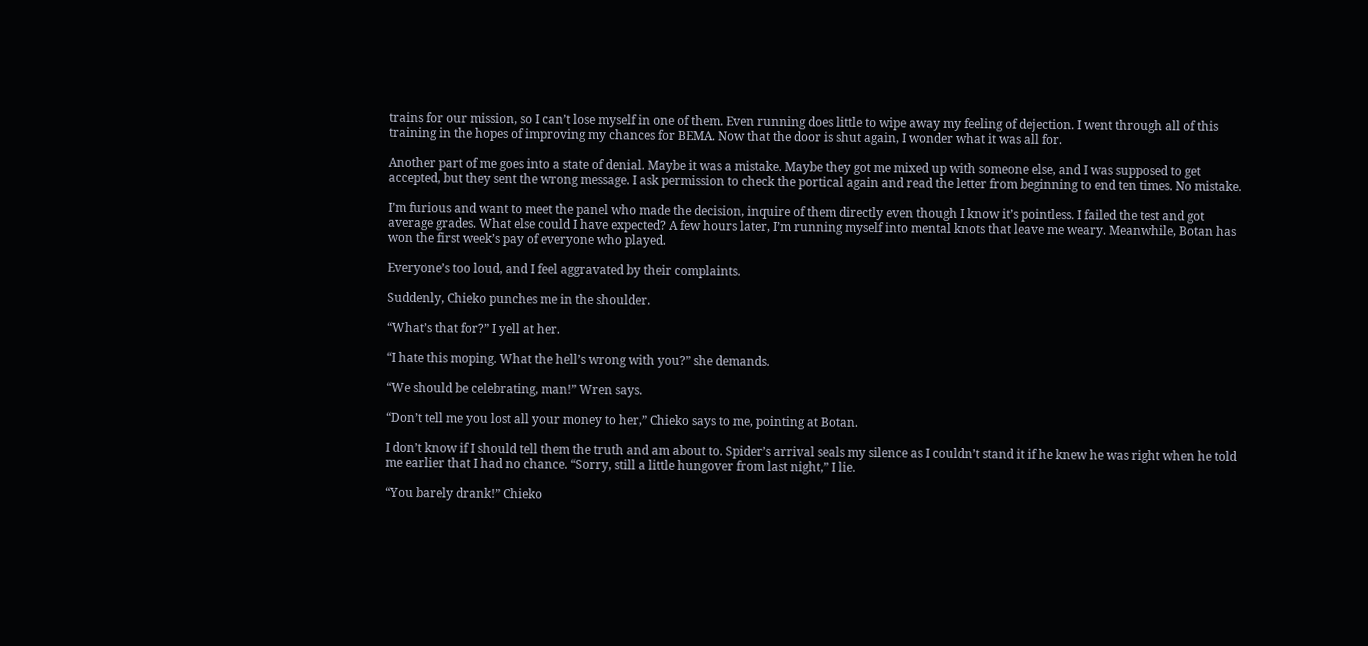trains for our mission, so I can’t lose myself in one of them. Even running does little to wipe away my feeling of dejection. I went through all of this training in the hopes of improving my chances for BEMA. Now that the door is shut again, I wonder what it was all for.

Another part of me goes into a state of denial. Maybe it was a mistake. Maybe they got me mixed up with someone else, and I was supposed to get accepted, but they sent the wrong message. I ask permission to check the portical again and read the letter from beginning to end ten times. No mistake.

I’m furious and want to meet the panel who made the decision, inquire of them directly even though I know it’s pointless. I failed the test and got average grades. What else could I have expected? A few hours later, I’m running myself into mental knots that leave me weary. Meanwhile, Botan has won the first week’s pay of everyone who played.

Everyone’s too loud, and I feel aggravated by their complaints.

Suddenly, Chieko punches me in the shoulder.

“What’s that for?” I yell at her.

“I hate this moping. What the hell’s wrong with you?” she demands.

“We should be celebrating, man!” Wren says.

“Don’t tell me you lost all your money to her,” Chieko says to me, pointing at Botan.

I don’t know if I should tell them the truth and am about to. Spider’s arrival seals my silence as I couldn’t stand it if he knew he was right when he told me earlier that I had no chance. “Sorry, still a little hungover from last night,” I lie.

“You barely drank!” Chieko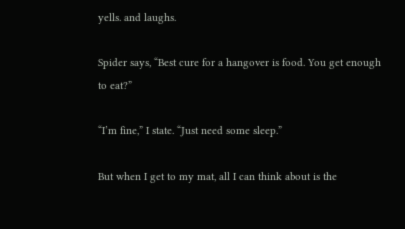yells. and laughs.

Spider says, “Best cure for a hangover is food. You get enough to eat?”

“I’m fine,” I state. “Just need some sleep.”

But when I get to my mat, all I can think about is the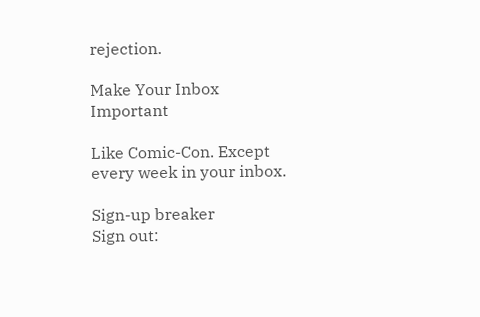rejection.

Make Your Inbox Important

Like Comic-Con. Except every week in your inbox.

Sign-up breaker
Sign out: